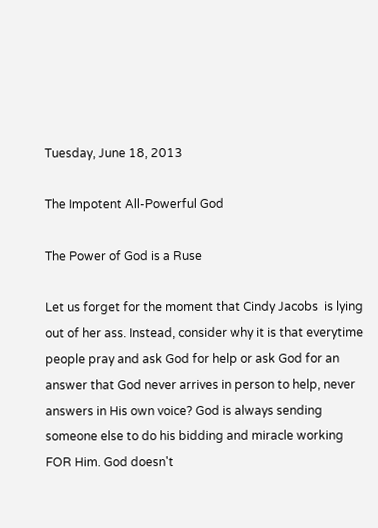Tuesday, June 18, 2013

The Impotent All-Powerful God

The Power of God is a Ruse

Let us forget for the moment that Cindy Jacobs  is lying out of her ass. Instead, consider why it is that everytime people pray and ask God for help or ask God for an answer that God never arrives in person to help, never answers in His own voice? God is always sending someone else to do his bidding and miracle working FOR Him. God doesn't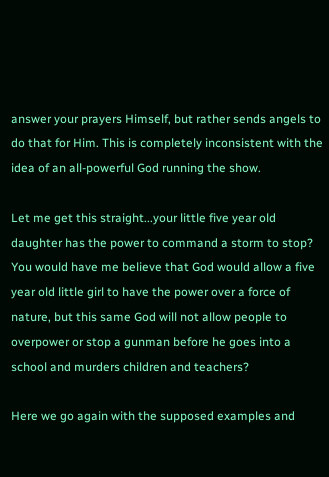answer your prayers Himself, but rather sends angels to do that for Him. This is completely inconsistent with the idea of an all-powerful God running the show.

Let me get this straight...your little five year old daughter has the power to command a storm to stop? You would have me believe that God would allow a five year old little girl to have the power over a force of nature, but this same God will not allow people to overpower or stop a gunman before he goes into a school and murders children and teachers?

Here we go again with the supposed examples and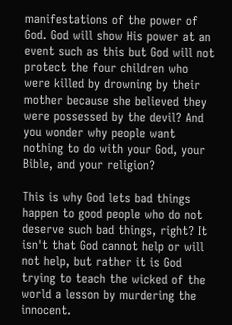manifestations of the power of God. God will show His power at an event such as this but God will not protect the four children who were killed by drowning by their mother because she believed they were possessed by the devil? And you wonder why people want nothing to do with your God, your Bible, and your religion?

This is why God lets bad things happen to good people who do not deserve such bad things, right? It isn't that God cannot help or will not help, but rather it is God trying to teach the wicked of the world a lesson by murdering the innocent.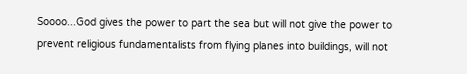Soooo...God gives the power to part the sea but will not give the power to prevent religious fundamentalists from flying planes into buildings, will not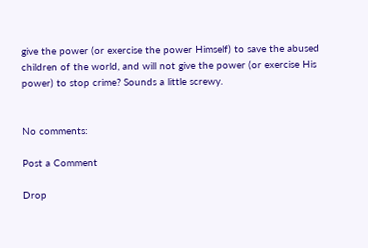give the power (or exercise the power Himself) to save the abused children of the world, and will not give the power (or exercise His power) to stop crime? Sounds a little screwy.


No comments:

Post a Comment

Drop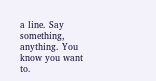a line. Say something, anything. You know you want to.